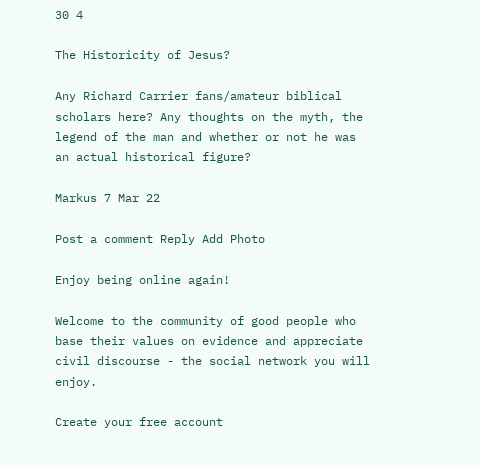30 4

The Historicity of Jesus?

Any Richard Carrier fans/amateur biblical scholars here? Any thoughts on the myth, the legend of the man and whether or not he was an actual historical figure?

Markus 7 Mar 22

Post a comment Reply Add Photo

Enjoy being online again!

Welcome to the community of good people who base their values on evidence and appreciate civil discourse - the social network you will enjoy.

Create your free account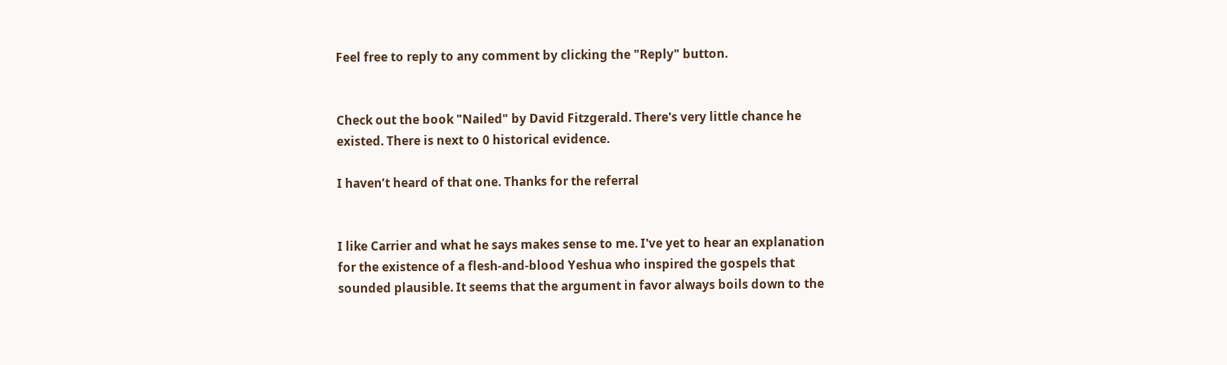Feel free to reply to any comment by clicking the "Reply" button.


Check out the book "Nailed" by David Fitzgerald. There's very little chance he existed. There is next to 0 historical evidence.

I haven’t heard of that one. Thanks for the referral


I like Carrier and what he says makes sense to me. I've yet to hear an explanation for the existence of a flesh-and-blood Yeshua who inspired the gospels that sounded plausible. It seems that the argument in favor always boils down to the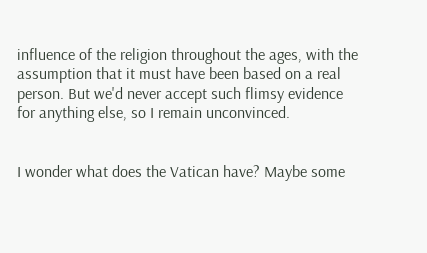influence of the religion throughout the ages, with the assumption that it must have been based on a real person. But we'd never accept such flimsy evidence for anything else, so I remain unconvinced.


I wonder what does the Vatican have? Maybe some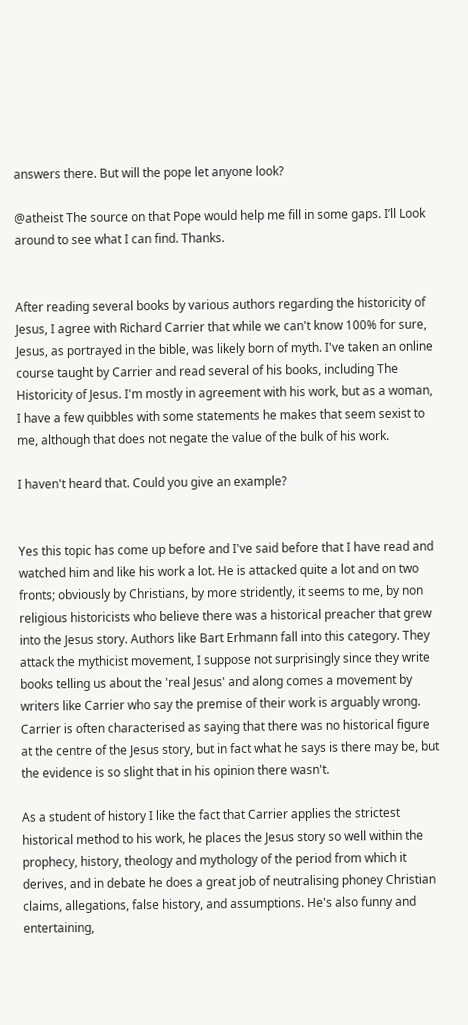answers there. But will the pope let anyone look?

@atheist The source on that Pope would help me fill in some gaps. I’ll Look around to see what I can find. Thanks.


After reading several books by various authors regarding the historicity of Jesus, I agree with Richard Carrier that while we can't know 100% for sure, Jesus, as portrayed in the bible, was likely born of myth. I've taken an online course taught by Carrier and read several of his books, including The Historicity of Jesus. I'm mostly in agreement with his work, but as a woman, I have a few quibbles with some statements he makes that seem sexist to me, although that does not negate the value of the bulk of his work.

I haven't heard that. Could you give an example?


Yes this topic has come up before and I've said before that I have read and watched him and like his work a lot. He is attacked quite a lot and on two fronts; obviously by Christians, by more stridently, it seems to me, by non religious historicists who believe there was a historical preacher that grew into the Jesus story. Authors like Bart Erhmann fall into this category. They attack the mythicist movement, I suppose not surprisingly since they write books telling us about the 'real Jesus' and along comes a movement by writers like Carrier who say the premise of their work is arguably wrong. Carrier is often characterised as saying that there was no historical figure at the centre of the Jesus story, but in fact what he says is there may be, but the evidence is so slight that in his opinion there wasn't.

As a student of history I like the fact that Carrier applies the strictest historical method to his work, he places the Jesus story so well within the prophecy, history, theology and mythology of the period from which it derives, and in debate he does a great job of neutralising phoney Christian claims, allegations, false history, and assumptions. He's also funny and entertaining,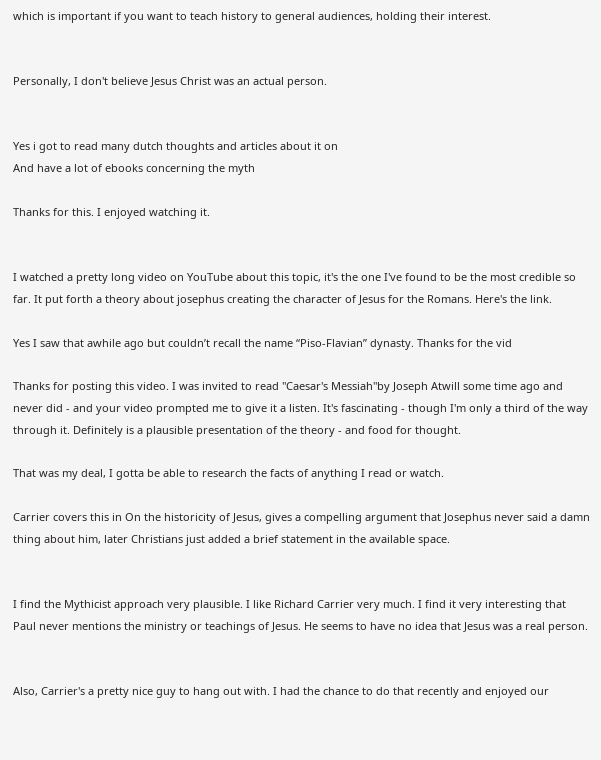which is important if you want to teach history to general audiences, holding their interest.


Personally, I don't believe Jesus Christ was an actual person.


Yes i got to read many dutch thoughts and articles about it on
And have a lot of ebooks concerning the myth

Thanks for this. I enjoyed watching it.


I watched a pretty long video on YouTube about this topic, it's the one I've found to be the most credible so far. It put forth a theory about josephus creating the character of Jesus for the Romans. Here's the link.

Yes I saw that awhile ago but couldn’t recall the name “Piso-Flavian” dynasty. Thanks for the vid

Thanks for posting this video. I was invited to read "Caesar's Messiah"by Joseph Atwill some time ago and never did - and your video prompted me to give it a listen. It's fascinating - though I'm only a third of the way through it. Definitely is a plausible presentation of the theory - and food for thought.

That was my deal, I gotta be able to research the facts of anything I read or watch.

Carrier covers this in On the historicity of Jesus, gives a compelling argument that Josephus never said a damn thing about him, later Christians just added a brief statement in the available space.


I find the Mythicist approach very plausible. I like Richard Carrier very much. I find it very interesting that Paul never mentions the ministry or teachings of Jesus. He seems to have no idea that Jesus was a real person.


Also, Carrier's a pretty nice guy to hang out with. I had the chance to do that recently and enjoyed our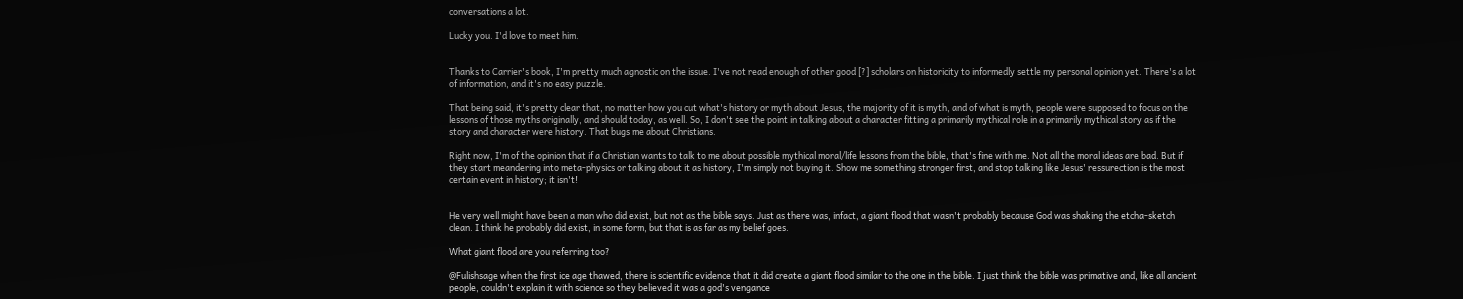conversations a lot.

Lucky you. I'd love to meet him.


Thanks to Carrier's book, I'm pretty much agnostic on the issue. I've not read enough of other good [?] scholars on historicity to informedly settle my personal opinion yet. There's a lot of information, and it's no easy puzzle.

That being said, it's pretty clear that, no matter how you cut what's history or myth about Jesus, the majority of it is myth, and of what is myth, people were supposed to focus on the lessons of those myths originally, and should today, as well. So, I don't see the point in talking about a character fitting a primarily mythical role in a primarily mythical story as if the story and character were history. That bugs me about Christians.

Right now, I'm of the opinion that if a Christian wants to talk to me about possible mythical moral/life lessons from the bible, that's fine with me. Not all the moral ideas are bad. But if they start meandering into meta-physics or talking about it as history, I'm simply not buying it. Show me something stronger first, and stop talking like Jesus' ressurection is the most certain event in history; it isn't!


He very well might have been a man who did exist, but not as the bible says. Just as there was, infact, a giant flood that wasn't probably because God was shaking the etcha-sketch clean. I think he probably did exist, in some form, but that is as far as my belief goes.

What giant flood are you referring too?

@Fulishsage when the first ice age thawed, there is scientific evidence that it did create a giant flood similar to the one in the bible. I just think the bible was primative and, like all ancient people, couldn't explain it with science so they believed it was a god's vengance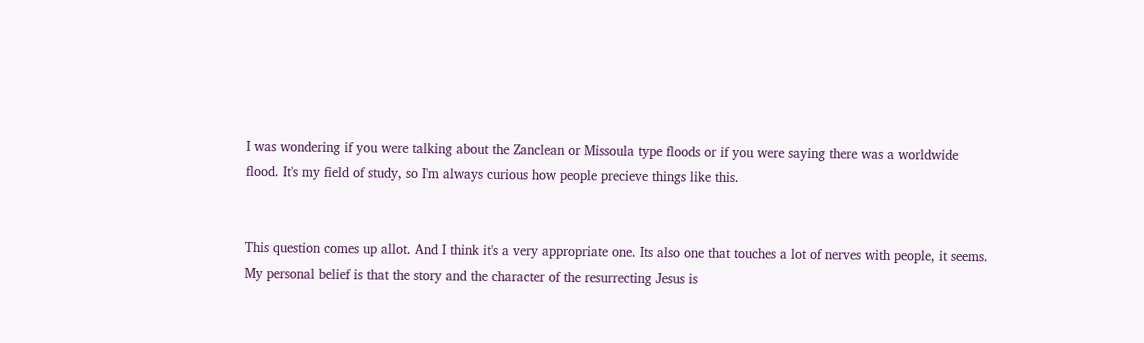I was wondering if you were talking about the Zanclean or Missoula type floods or if you were saying there was a worldwide flood. It's my field of study, so I'm always curious how people precieve things like this.


This question comes up allot. And I think it's a very appropriate one. Its also one that touches a lot of nerves with people, it seems. My personal belief is that the story and the character of the resurrecting Jesus is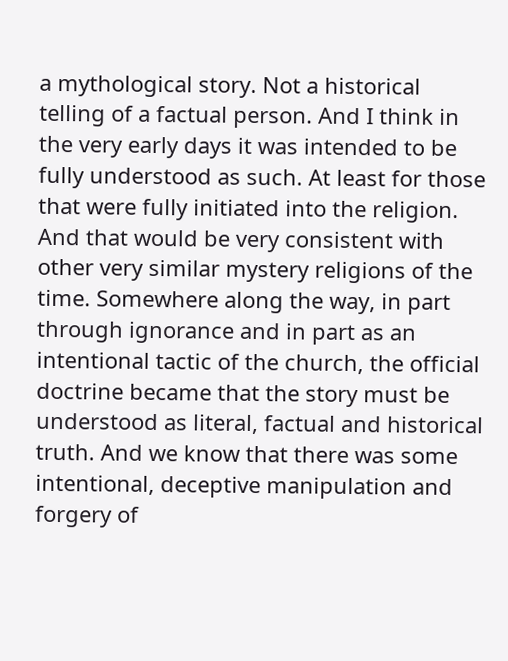a mythological story. Not a historical telling of a factual person. And I think in the very early days it was intended to be fully understood as such. At least for those that were fully initiated into the religion. And that would be very consistent with other very similar mystery religions of the time. Somewhere along the way, in part through ignorance and in part as an intentional tactic of the church, the official doctrine became that the story must be understood as literal, factual and historical truth. And we know that there was some intentional, deceptive manipulation and forgery of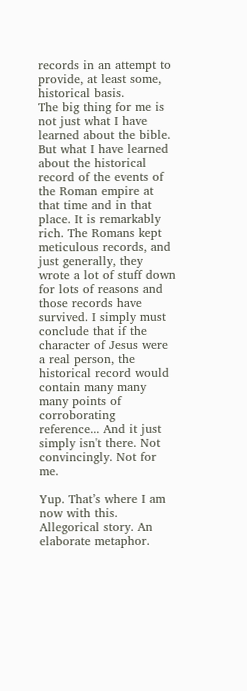records in an attempt to provide, at least some, historical basis.
The big thing for me is not just what I have learned about the bible. But what I have learned about the historical record of the events of the Roman empire at that time and in that place. It is remarkably rich. The Romans kept meticulous records, and just generally, they wrote a lot of stuff down for lots of reasons and those records have survived. I simply must conclude that if the character of Jesus were a real person, the historical record would contain many many many points of corroborating reference... And it just simply isn't there. Not convincingly. Not for me.

Yup. That’s where I am now with this. Allegorical story. An elaborate metaphor.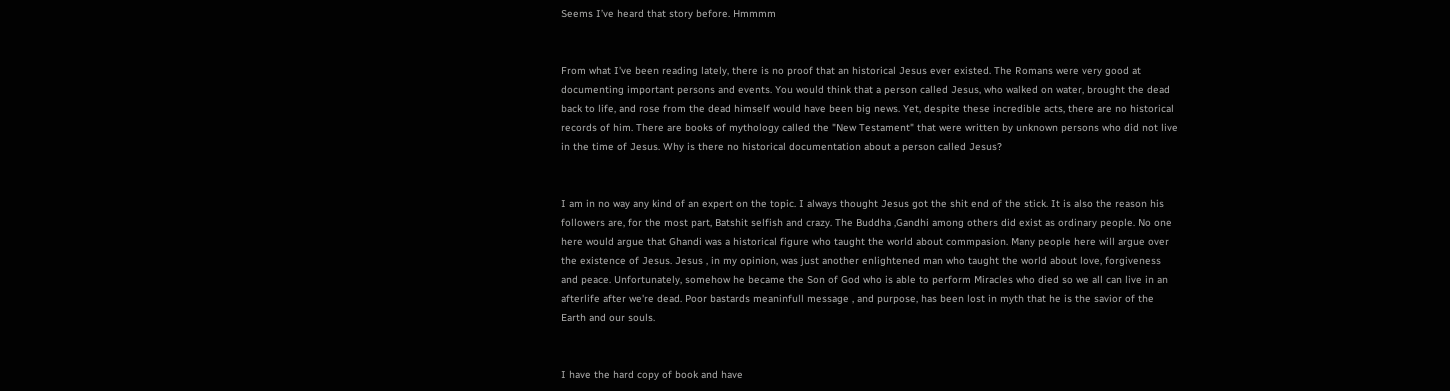Seems I’ve heard that story before. Hmmmm


From what I've been reading lately, there is no proof that an historical Jesus ever existed. The Romans were very good at documenting important persons and events. You would think that a person called Jesus, who walked on water, brought the dead back to life, and rose from the dead himself would have been big news. Yet, despite these incredible acts, there are no historical records of him. There are books of mythology called the "New Testament" that were written by unknown persons who did not live in the time of Jesus. Why is there no historical documentation about a person called Jesus?


I am in no way any kind of an expert on the topic. I always thought Jesus got the shit end of the stick. It is also the reason his followers are, for the most part, Batshit selfish and crazy. The Buddha ,Gandhi among others did exist as ordinary people. No one here would argue that Ghandi was a historical figure who taught the world about commpasion. Many people here will argue over the existence of Jesus. Jesus , in my opinion, was just another enlightened man who taught the world about love, forgiveness and peace. Unfortunately, somehow he became the Son of God who is able to perform Miracles who died so we all can live in an afterlife after we're dead. Poor bastards meaninfull message , and purpose, has been lost in myth that he is the savior of the Earth and our souls.


I have the hard copy of book and have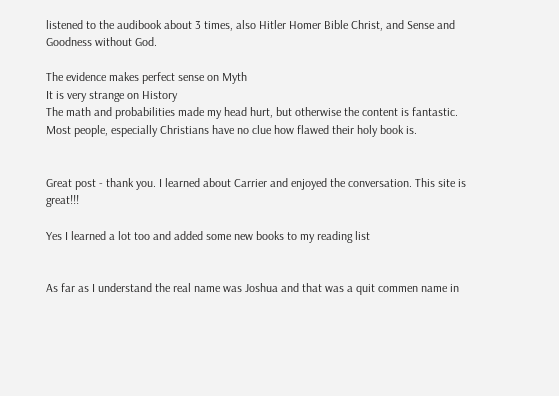listened to the audibook about 3 times, also Hitler Homer Bible Christ, and Sense and Goodness without God.

The evidence makes perfect sense on Myth
It is very strange on History
The math and probabilities made my head hurt, but otherwise the content is fantastic. Most people, especially Christians have no clue how flawed their holy book is.


Great post - thank you. I learned about Carrier and enjoyed the conversation. This site is great!!!

Yes I learned a lot too and added some new books to my reading list


As far as I understand the real name was Joshua and that was a quit commen name in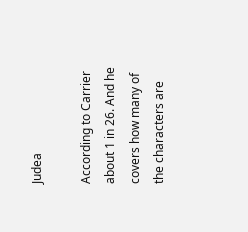Judea

According to Carrier about 1 in 26. And he covers how many of the characters are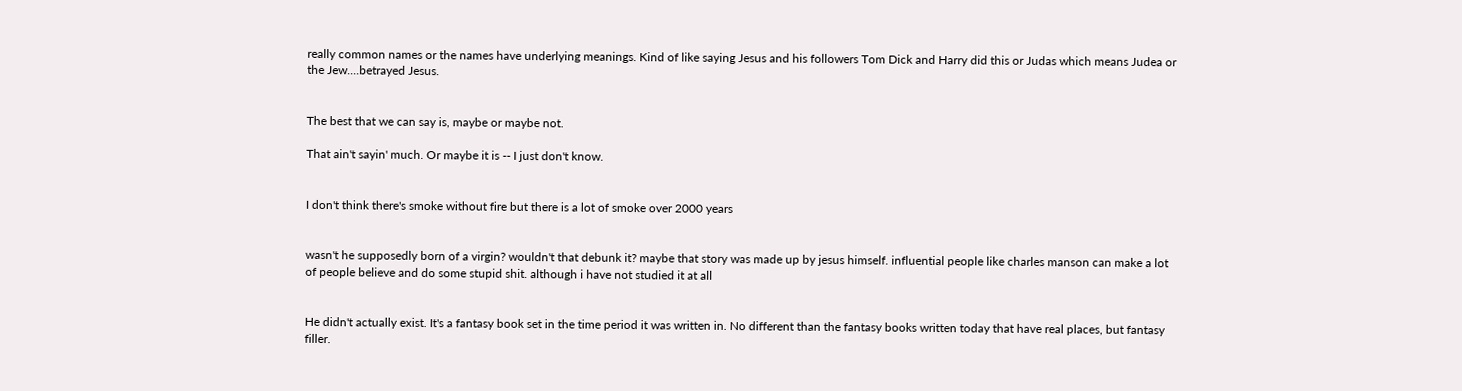really common names or the names have underlying meanings. Kind of like saying Jesus and his followers Tom Dick and Harry did this or Judas which means Judea or the Jew....betrayed Jesus.


The best that we can say is, maybe or maybe not.

That ain't sayin' much. Or maybe it is -- I just don't know.


I don't think there's smoke without fire but there is a lot of smoke over 2000 years


wasn't he supposedly born of a virgin? wouldn't that debunk it? maybe that story was made up by jesus himself. influential people like charles manson can make a lot of people believe and do some stupid shit. although i have not studied it at all


He didn't actually exist. It's a fantasy book set in the time period it was written in. No different than the fantasy books written today that have real places, but fantasy filler.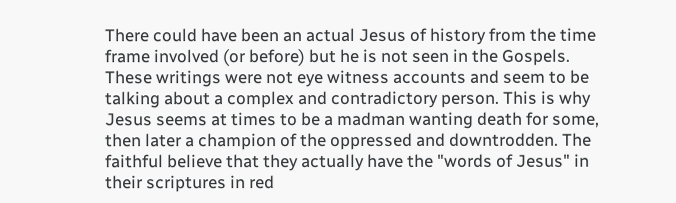There could have been an actual Jesus of history from the time frame involved (or before) but he is not seen in the Gospels. These writings were not eye witness accounts and seem to be talking about a complex and contradictory person. This is why Jesus seems at times to be a madman wanting death for some, then later a champion of the oppressed and downtrodden. The faithful believe that they actually have the "words of Jesus" in their scriptures in red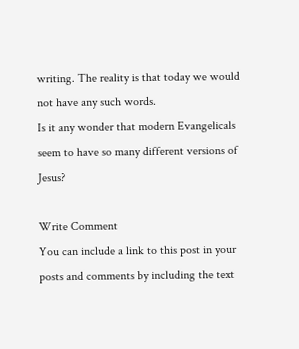writing. The reality is that today we would not have any such words.
Is it any wonder that modern Evangelicals seem to have so many different versions of Jesus?

Write Comment
You can include a link to this post in your posts and comments by including the text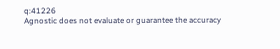q:41226
Agnostic does not evaluate or guarantee the accuracy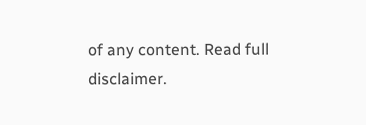of any content. Read full disclaimer.